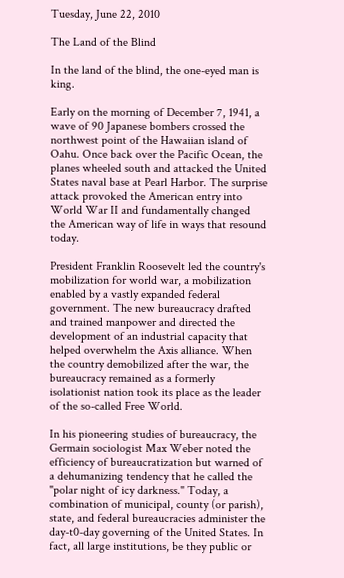Tuesday, June 22, 2010

The Land of the Blind

In the land of the blind, the one-eyed man is king.

Early on the morning of December 7, 1941, a wave of 90 Japanese bombers crossed the northwest point of the Hawaiian island of Oahu. Once back over the Pacific Ocean, the planes wheeled south and attacked the United States naval base at Pearl Harbor. The surprise attack provoked the American entry into World War II and fundamentally changed the American way of life in ways that resound today.

President Franklin Roosevelt led the country's mobilization for world war, a mobilization enabled by a vastly expanded federal government. The new bureaucracy drafted and trained manpower and directed the development of an industrial capacity that helped overwhelm the Axis alliance. When the country demobilized after the war, the bureaucracy remained as a formerly isolationist nation took its place as the leader of the so-called Free World.

In his pioneering studies of bureaucracy, the Germain sociologist Max Weber noted the efficiency of bureaucratization but warned of a dehumanizing tendency that he called the "polar night of icy darkness." Today, a combination of municipal, county (or parish), state, and federal bureaucracies administer the day-t0-day governing of the United States. In fact, all large institutions, be they public or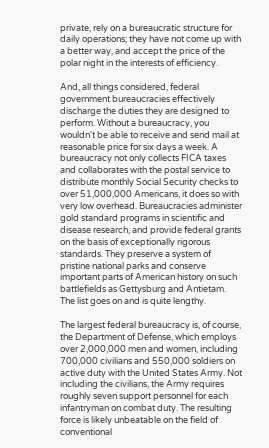private, rely on a bureaucratic structure for daily operations; they have not come up with a better way, and accept the price of the polar night in the interests of efficiency.

And, all things considered, federal government bureaucracies effectively discharge the duties they are designed to perform. Without a bureaucracy, you wouldn't be able to receive and send mail at reasonable price for six days a week. A bureaucracy not only collects FICA taxes and collaborates with the postal service to distribute monthly Social Security checks to over 51,000,000 Americans, it does so with very low overhead. Bureaucracies administer gold standard programs in scientific and disease research, and provide federal grants on the basis of exceptionally rigorous standards. They preserve a system of pristine national parks and conserve important parts of American history on such battlefields as Gettysburg and Antietam. The list goes on and is quite lengthy.

The largest federal bureaucracy is, of course, the Department of Defense, which employs over 2,000,000 men and women, including 700,000 civilians and 550,000 soldiers on active duty with the United States Army. Not including the civilians, the Army requires roughly seven support personnel for each infantryman on combat duty. The resulting force is likely unbeatable on the field of conventional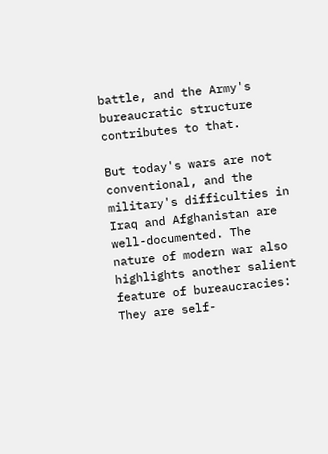battle, and the Army's bureaucratic structure contributes to that.

But today's wars are not conventional, and the military's difficulties in Iraq and Afghanistan are well-documented. The nature of modern war also highlights another salient feature of bureaucracies: They are self-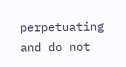perpetuating and do not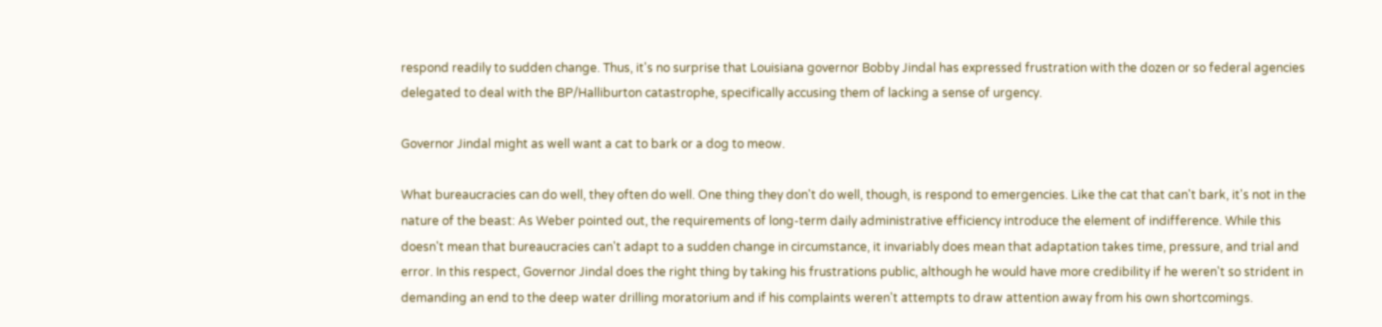respond readily to sudden change. Thus, it's no surprise that Louisiana governor Bobby Jindal has expressed frustration with the dozen or so federal agencies delegated to deal with the BP/Halliburton catastrophe, specifically accusing them of lacking a sense of urgency.

Governor Jindal might as well want a cat to bark or a dog to meow.

What bureaucracies can do well, they often do well. One thing they don't do well, though, is respond to emergencies. Like the cat that can't bark, it's not in the nature of the beast: As Weber pointed out, the requirements of long-term daily administrative efficiency introduce the element of indifference. While this doesn't mean that bureaucracies can't adapt to a sudden change in circumstance, it invariably does mean that adaptation takes time, pressure, and trial and error. In this respect, Governor Jindal does the right thing by taking his frustrations public, although he would have more credibility if he weren't so strident in demanding an end to the deep water drilling moratorium and if his complaints weren't attempts to draw attention away from his own shortcomings.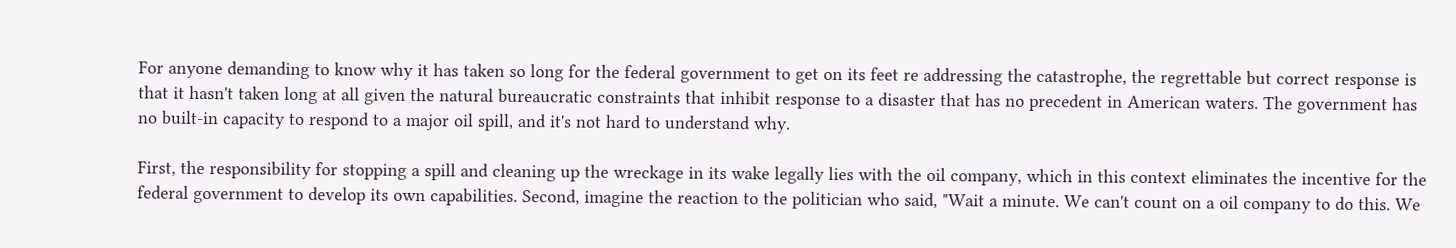For anyone demanding to know why it has taken so long for the federal government to get on its feet re addressing the catastrophe, the regrettable but correct response is that it hasn't taken long at all given the natural bureaucratic constraints that inhibit response to a disaster that has no precedent in American waters. The government has no built-in capacity to respond to a major oil spill, and it's not hard to understand why.

First, the responsibility for stopping a spill and cleaning up the wreckage in its wake legally lies with the oil company, which in this context eliminates the incentive for the federal government to develop its own capabilities. Second, imagine the reaction to the politician who said, "Wait a minute. We can't count on a oil company to do this. We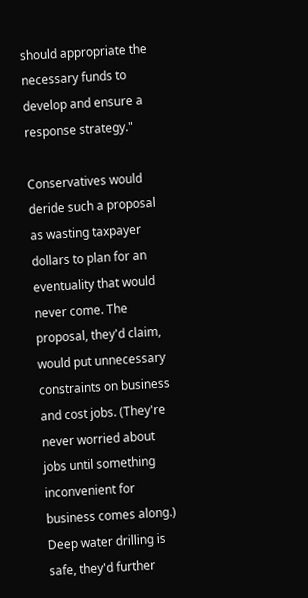should appropriate the necessary funds to develop and ensure a response strategy."

Conservatives would deride such a proposal as wasting taxpayer dollars to plan for an eventuality that would never come. The proposal, they'd claim, would put unnecessary constraints on business and cost jobs. (They're never worried about jobs until something inconvenient for business comes along.) Deep water drilling is safe, they'd further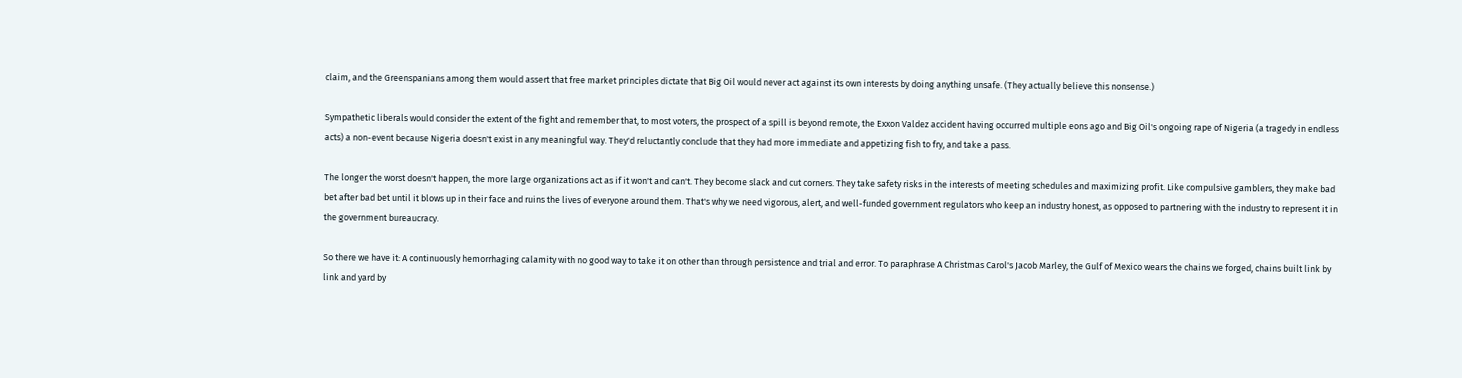claim, and the Greenspanians among them would assert that free market principles dictate that Big Oil would never act against its own interests by doing anything unsafe. (They actually believe this nonsense.)

Sympathetic liberals would consider the extent of the fight and remember that, to most voters, the prospect of a spill is beyond remote, the Exxon Valdez accident having occurred multiple eons ago and Big Oil's ongoing rape of Nigeria (a tragedy in endless acts) a non-event because Nigeria doesn't exist in any meaningful way. They'd reluctantly conclude that they had more immediate and appetizing fish to fry, and take a pass.

The longer the worst doesn't happen, the more large organizations act as if it won't and can't. They become slack and cut corners. They take safety risks in the interests of meeting schedules and maximizing profit. Like compulsive gamblers, they make bad bet after bad bet until it blows up in their face and ruins the lives of everyone around them. That's why we need vigorous, alert, and well-funded government regulators who keep an industry honest, as opposed to partnering with the industry to represent it in the government bureaucracy.

So there we have it: A continuously hemorrhaging calamity with no good way to take it on other than through persistence and trial and error. To paraphrase A Christmas Carol's Jacob Marley, the Gulf of Mexico wears the chains we forged, chains built link by link and yard by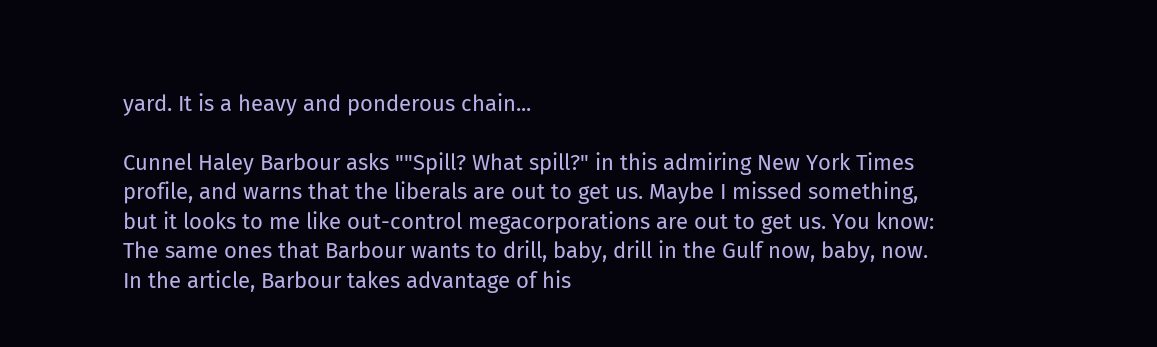yard. It is a heavy and ponderous chain...

Cunnel Haley Barbour asks ""Spill? What spill?" in this admiring New York Times profile, and warns that the liberals are out to get us. Maybe I missed something, but it looks to me like out-control megacorporations are out to get us. You know: The same ones that Barbour wants to drill, baby, drill in the Gulf now, baby, now. In the article, Barbour takes advantage of his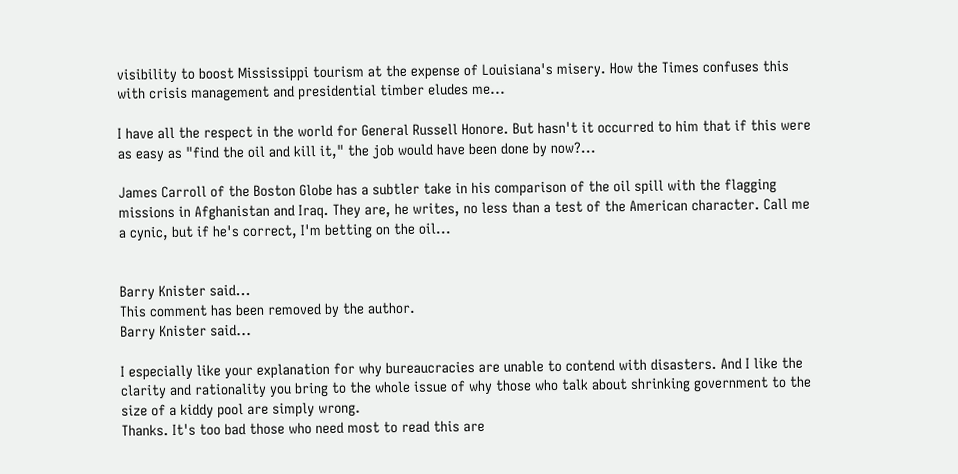visibility to boost Mississippi tourism at the expense of Louisiana's misery. How the Times confuses this with crisis management and presidential timber eludes me...

I have all the respect in the world for General Russell Honore. But hasn't it occurred to him that if this were as easy as "find the oil and kill it," the job would have been done by now?...

James Carroll of the Boston Globe has a subtler take in his comparison of the oil spill with the flagging missions in Afghanistan and Iraq. They are, he writes, no less than a test of the American character. Call me a cynic, but if he's correct, I'm betting on the oil...


Barry Knister said...
This comment has been removed by the author.
Barry Knister said...

I especially like your explanation for why bureaucracies are unable to contend with disasters. And I like the clarity and rationality you bring to the whole issue of why those who talk about shrinking government to the size of a kiddy pool are simply wrong.
Thanks. It's too bad those who need most to read this are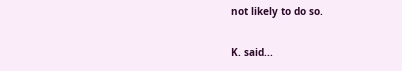not likely to do so.

K. said...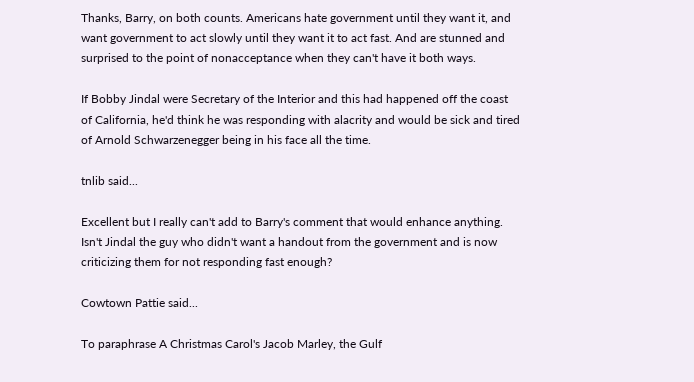Thanks, Barry, on both counts. Americans hate government until they want it, and want government to act slowly until they want it to act fast. And are stunned and surprised to the point of nonacceptance when they can't have it both ways.

If Bobby Jindal were Secretary of the Interior and this had happened off the coast of California, he'd think he was responding with alacrity and would be sick and tired of Arnold Schwarzenegger being in his face all the time.

tnlib said...

Excellent but I really can't add to Barry's comment that would enhance anything. Isn't Jindal the guy who didn't want a handout from the government and is now criticizing them for not responding fast enough?

Cowtown Pattie said...

To paraphrase A Christmas Carol's Jacob Marley, the Gulf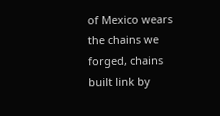of Mexico wears the chains we forged, chains built link by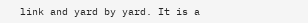link and yard by yard. It is a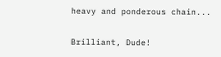heavy and ponderous chain...

Brilliant, Dude!